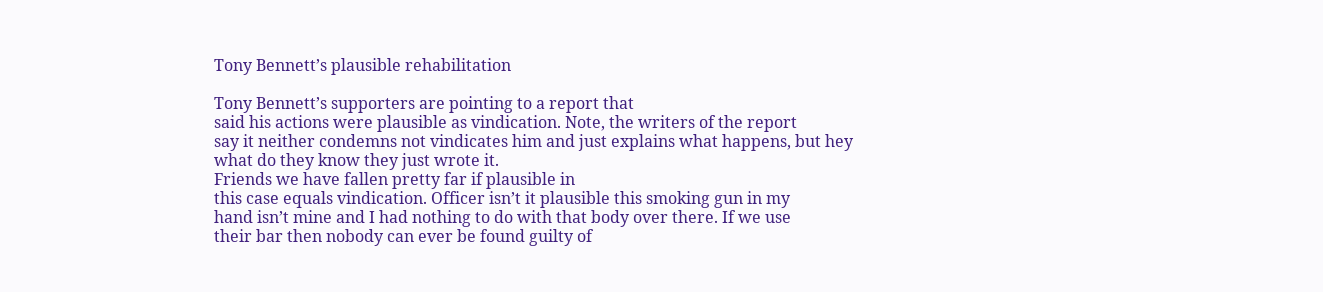Tony Bennett’s plausible rehabilitation

Tony Bennett’s supporters are pointing to a report that
said his actions were plausible as vindication. Note, the writers of the report
say it neither condemns not vindicates him and just explains what happens, but hey
what do they know they just wrote it.
Friends we have fallen pretty far if plausible in
this case equals vindication. Officer isn’t it plausible this smoking gun in my
hand isn’t mine and I had nothing to do with that body over there. If we use
their bar then nobody can ever be found guilty of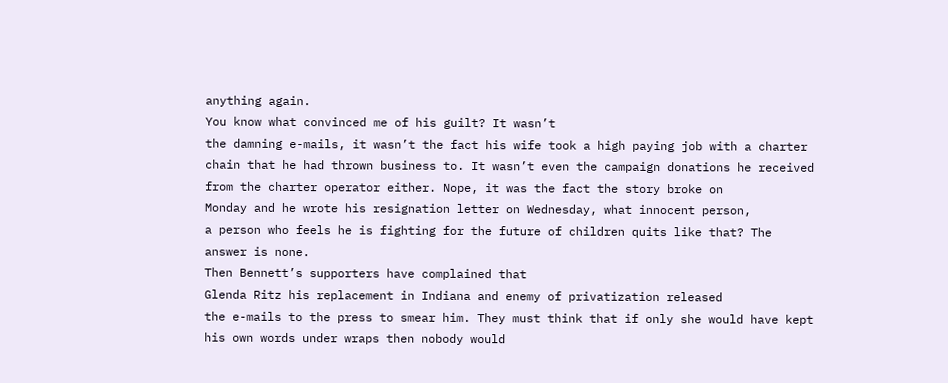anything again.
You know what convinced me of his guilt? It wasn’t
the damning e-mails, it wasn’t the fact his wife took a high paying job with a charter
chain that he had thrown business to. It wasn’t even the campaign donations he received
from the charter operator either. Nope, it was the fact the story broke on
Monday and he wrote his resignation letter on Wednesday, what innocent person,
a person who feels he is fighting for the future of children quits like that? The
answer is none.
Then Bennett’s supporters have complained that
Glenda Ritz his replacement in Indiana and enemy of privatization released
the e-mails to the press to smear him. They must think that if only she would have kept
his own words under wraps then nobody would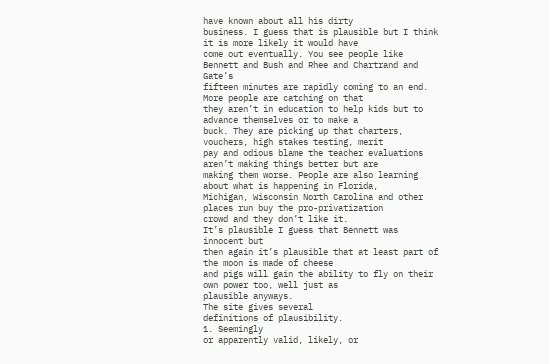have known about all his dirty
business. I guess that is plausible but I think it is more likely it would have
come out eventually. You see people like Bennett and Bush and Rhee and Chartrand and Gate’s
fifteen minutes are rapidly coming to an end. More people are catching on that
they aren’t in education to help kids but to advance themselves or to make a
buck. They are picking up that charters, vouchers, high stakes testing, merit
pay and odious blame the teacher evaluations aren’t making things better but are
making them worse. People are also learning about what is happening in Florida,
Michigan, Wisconsin North Carolina and other places run buy the pro-privatization
crowd and they don’t like it.
It’s plausible I guess that Bennett was innocent but
then again it’s plausible that at least part of the moon is made of cheese
and pigs will gain the ability to fly on their own power too, well just as
plausible anyways.
The site gives several
definitions of plausibility.
1. Seemingly
or apparently valid, likely, or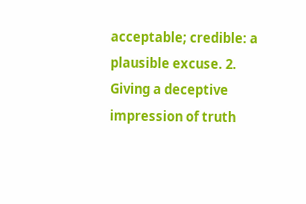acceptable; credible: a plausible excuse. 2.
Giving a deceptive impression of truth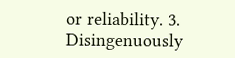or reliability. 3. Disingenuously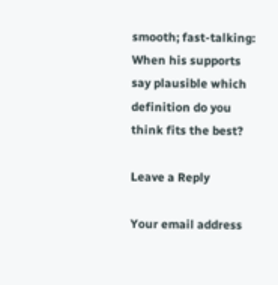smooth; fast-talking:
When his supports
say plausible which definition do you think fits the best?

Leave a Reply

Your email address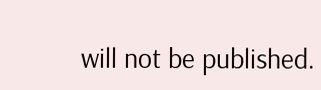will not be published.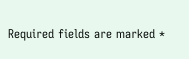Required fields are marked *